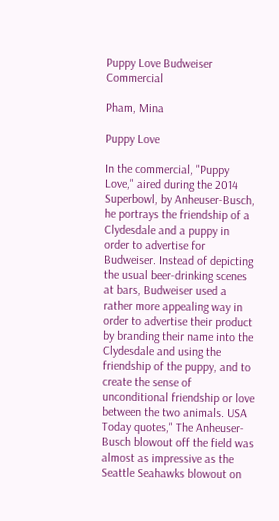Puppy Love Budweiser Commercial

Pham, Mina

Puppy Love

In the commercial, "Puppy Love," aired during the 2014 Superbowl, by Anheuser-Busch, he portrays the friendship of a Clydesdale and a puppy in order to advertise for Budweiser. Instead of depicting the usual beer-drinking scenes at bars, Budweiser used a rather more appealing way in order to advertise their product by branding their name into the Clydesdale and using the friendship of the puppy, and to create the sense of unconditional friendship or love between the two animals. USA Today quotes," The Anheuser-Busch blowout off the field was almost as impressive as the Seattle Seahawks blowout on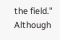the field." Although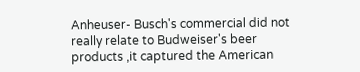Anheuser- Busch's commercial did not really relate to Budweiser's beer products ,it captured the American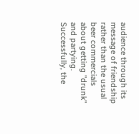audience through its message of friendship rather than the usual beer commercials about getting "drunk" and partying. Successfully, the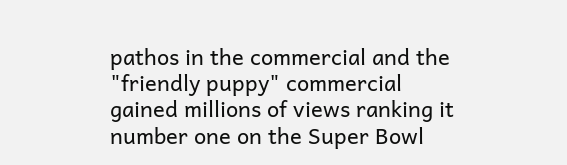pathos in the commercial and the "friendly puppy" commercial gained millions of views ranking it number one on the Super Bowl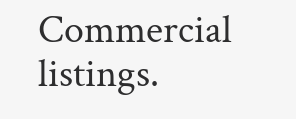Commercial listings.